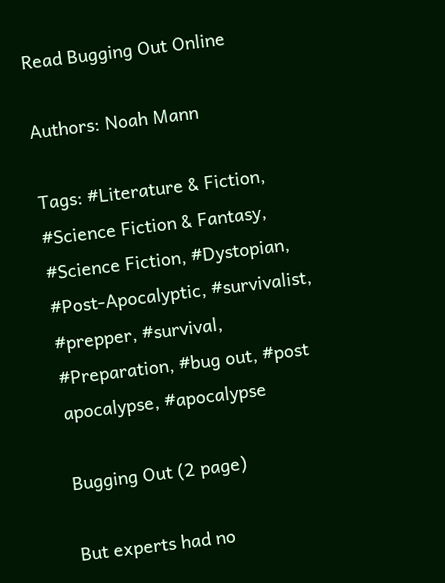Read Bugging Out Online

Authors: Noah Mann

Tags: #Literature & Fiction, #Science Fiction & Fantasy, #Science Fiction, #Dystopian, #Post-Apocalyptic, #survivalist, #prepper, #survival, #Preparation, #bug out, #post apocalypse, #apocalypse

Bugging Out (2 page)

But experts had no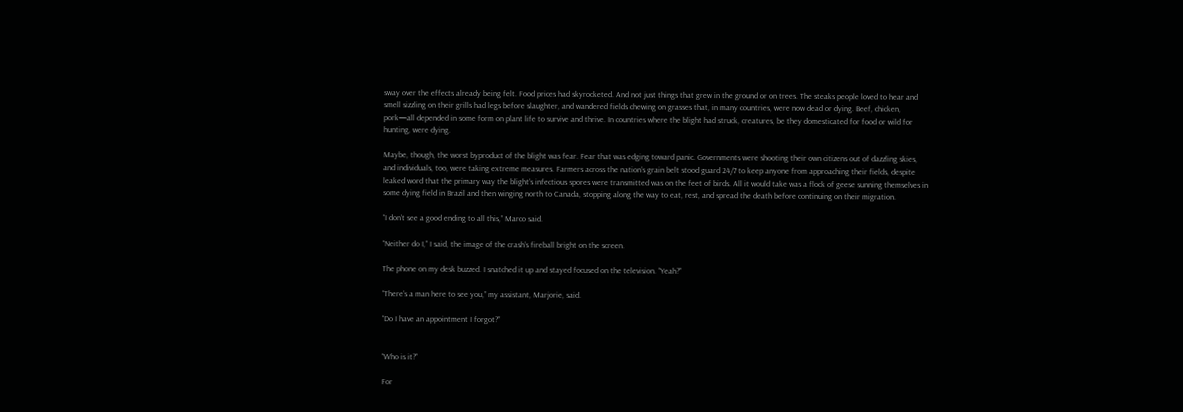sway over the effects already being felt. Food prices had skyrocketed. And not just things that grew in the ground or on trees. The steaks people loved to hear and smell sizzling on their grills had legs before slaughter, and wandered fields chewing on grasses that, in many countries, were now dead or dying. Beef, chicken, pork—all depended in some form on plant life to survive and thrive. In countries where the blight had struck, creatures, be they domesticated for food or wild for hunting, were dying.

Maybe, though, the worst byproduct of the blight was fear. Fear that was edging toward panic. Governments were shooting their own citizens out of dazzling skies, and individuals, too, were taking extreme measures. Farmers across the nation’s grain belt stood guard 24/7 to keep anyone from approaching their fields, despite leaked word that the primary way the blight’s infectious spores were transmitted was on the feet of birds. All it would take was a flock of geese sunning themselves in some dying field in Brazil and then winging north to Canada, stopping along the way to eat, rest, and spread the death before continuing on their migration.

“I don’t see a good ending to all this,” Marco said.

“Neither do I,” I said, the image of the crash’s fireball bright on the screen.

The phone on my desk buzzed. I snatched it up and stayed focused on the television. “Yeah?”

“There’s a man here to see you,” my assistant, Marjorie, said.

“Do I have an appointment I forgot?”


“Who is it?”

For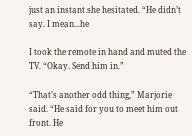just an instant she hesitated. “He didn’t say. I mean...he

I took the remote in hand and muted the TV. “Okay. Send him in.”

“That’s another odd thing,” Marjorie said. “He said for you to meet him out front. He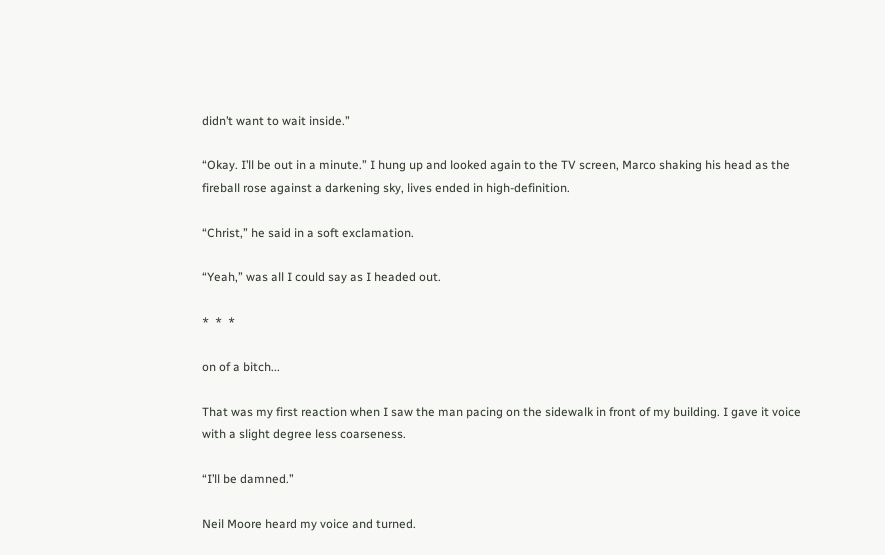didn’t want to wait inside.”

“Okay. I’ll be out in a minute.” I hung up and looked again to the TV screen, Marco shaking his head as the fireball rose against a darkening sky, lives ended in high-definition.

“Christ,” he said in a soft exclamation.

“Yeah,” was all I could say as I headed out.

*  *  *

on of a bitch...

That was my first reaction when I saw the man pacing on the sidewalk in front of my building. I gave it voice with a slight degree less coarseness.

“I’ll be damned.”

Neil Moore heard my voice and turned.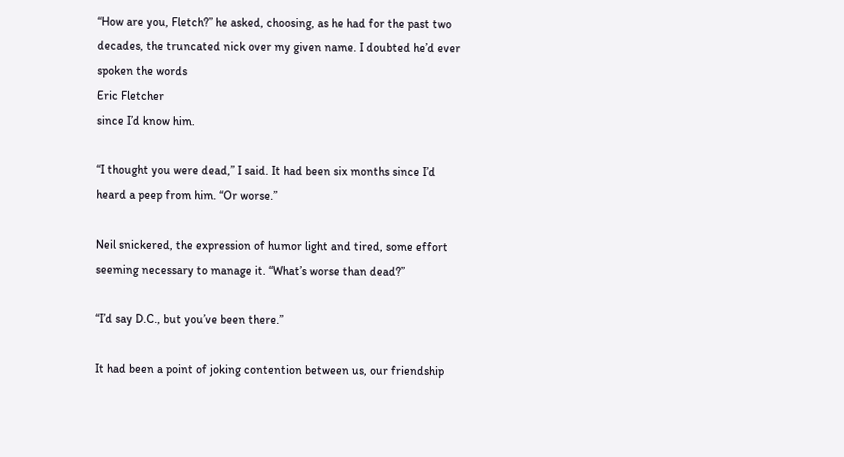“How are you, Fletch?” he asked, choosing, as he had for the past two decades, the truncated nick over my given name. I doubted he’d ever spoken the words
Eric Fletcher
since I’d know him.

“I thought you were dead,” I said. It had been six months since I’d heard a peep from him. “Or worse.”

Neil snickered, the expression of humor light and tired, some effort seeming necessary to manage it. “What’s worse than dead?”

“I’d say D.C., but you’ve been there.”

It had been a point of joking contention between us, our friendship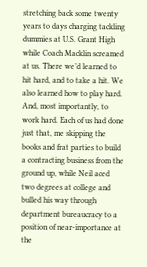stretching back some twenty years to days charging tackling dummies at U.S. Grant High while Coach Macklin screamed at us. There we’d learned to hit hard, and to take a hit. We also learned how to play hard. And, most importantly, to work hard. Each of us had done just that, me skipping the books and frat parties to build a contracting business from the ground up, while Neil aced two degrees at college and bulled his way through department bureaucracy to a position of near-importance at the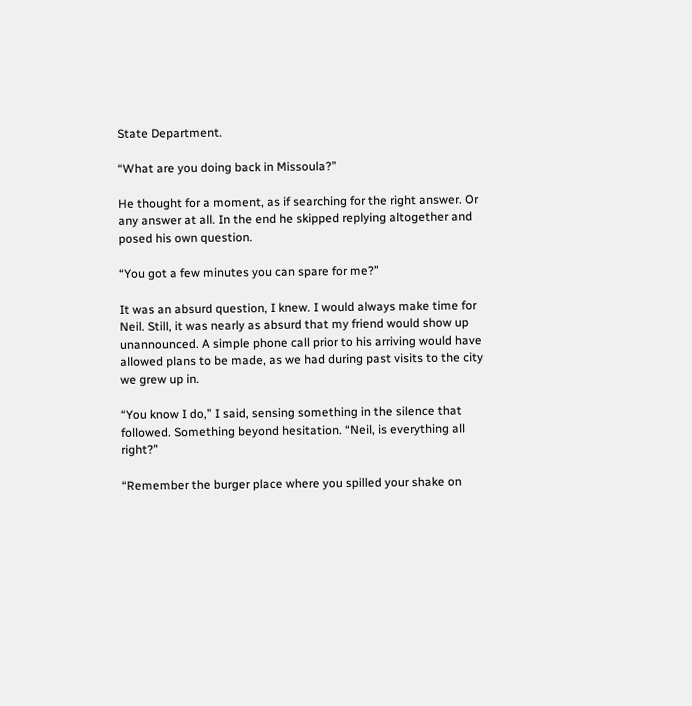State Department.

“What are you doing back in Missoula?”

He thought for a moment, as if searching for the right answer. Or any answer at all. In the end he skipped replying altogether and posed his own question.

“You got a few minutes you can spare for me?”

It was an absurd question, I knew. I would always make time for Neil. Still, it was nearly as absurd that my friend would show up unannounced. A simple phone call prior to his arriving would have allowed plans to be made, as we had during past visits to the city we grew up in.

“You know I do,” I said, sensing something in the silence that followed. Something beyond hesitation. “Neil, is everything all right?”

“Remember the burger place where you spilled your shake on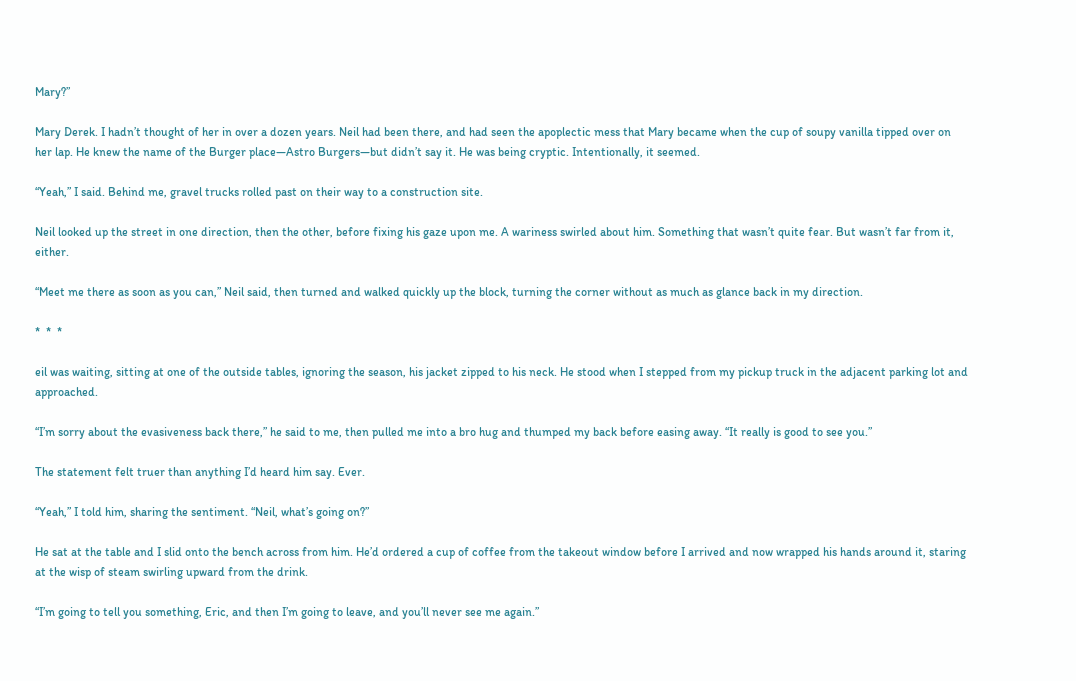Mary?”

Mary Derek. I hadn’t thought of her in over a dozen years. Neil had been there, and had seen the apoplectic mess that Mary became when the cup of soupy vanilla tipped over on her lap. He knew the name of the Burger place—Astro Burgers—but didn’t say it. He was being cryptic. Intentionally, it seemed.

“Yeah,” I said. Behind me, gravel trucks rolled past on their way to a construction site.

Neil looked up the street in one direction, then the other, before fixing his gaze upon me. A wariness swirled about him. Something that wasn’t quite fear. But wasn’t far from it, either.

“Meet me there as soon as you can,” Neil said, then turned and walked quickly up the block, turning the corner without as much as glance back in my direction.

*  *  *

eil was waiting, sitting at one of the outside tables, ignoring the season, his jacket zipped to his neck. He stood when I stepped from my pickup truck in the adjacent parking lot and approached.

“I’m sorry about the evasiveness back there,” he said to me, then pulled me into a bro hug and thumped my back before easing away. “It really is good to see you.”

The statement felt truer than anything I’d heard him say. Ever.

“Yeah,” I told him, sharing the sentiment. “Neil, what’s going on?”

He sat at the table and I slid onto the bench across from him. He’d ordered a cup of coffee from the takeout window before I arrived and now wrapped his hands around it, staring at the wisp of steam swirling upward from the drink.

“I’m going to tell you something, Eric, and then I’m going to leave, and you’ll never see me again.”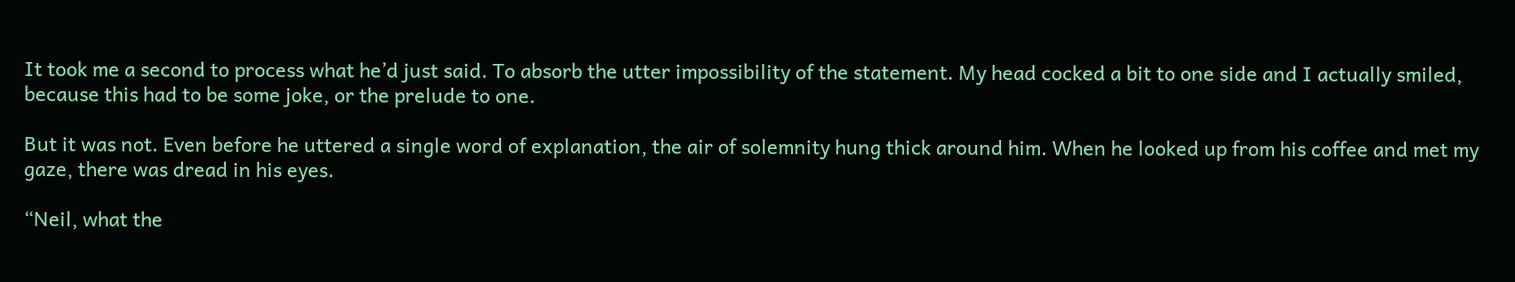It took me a second to process what he’d just said. To absorb the utter impossibility of the statement. My head cocked a bit to one side and I actually smiled, because this had to be some joke, or the prelude to one.

But it was not. Even before he uttered a single word of explanation, the air of solemnity hung thick around him. When he looked up from his coffee and met my gaze, there was dread in his eyes.

“Neil, what the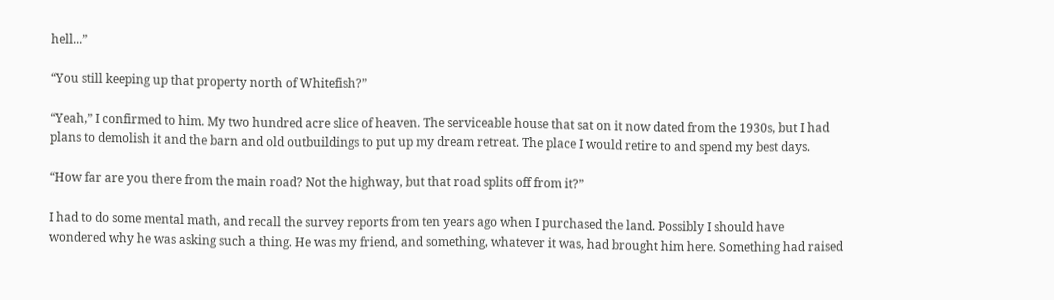hell...”

“You still keeping up that property north of Whitefish?”

“Yeah,” I confirmed to him. My two hundred acre slice of heaven. The serviceable house that sat on it now dated from the 1930s, but I had plans to demolish it and the barn and old outbuildings to put up my dream retreat. The place I would retire to and spend my best days.

“How far are you there from the main road? Not the highway, but that road splits off from it?”

I had to do some mental math, and recall the survey reports from ten years ago when I purchased the land. Possibly I should have wondered why he was asking such a thing. He was my friend, and something, whatever it was, had brought him here. Something had raised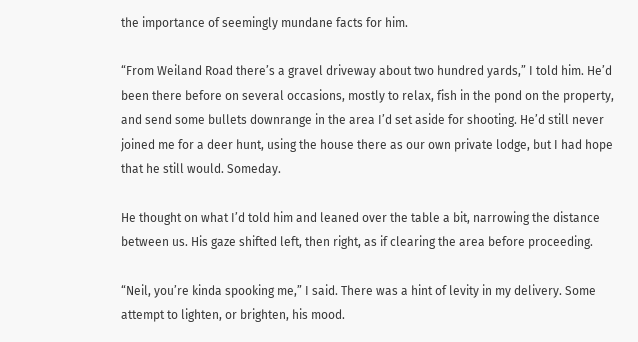the importance of seemingly mundane facts for him.

“From Weiland Road there’s a gravel driveway about two hundred yards,” I told him. He’d been there before on several occasions, mostly to relax, fish in the pond on the property, and send some bullets downrange in the area I’d set aside for shooting. He’d still never joined me for a deer hunt, using the house there as our own private lodge, but I had hope that he still would. Someday.

He thought on what I’d told him and leaned over the table a bit, narrowing the distance between us. His gaze shifted left, then right, as if clearing the area before proceeding.

“Neil, you’re kinda spooking me,” I said. There was a hint of levity in my delivery. Some attempt to lighten, or brighten, his mood.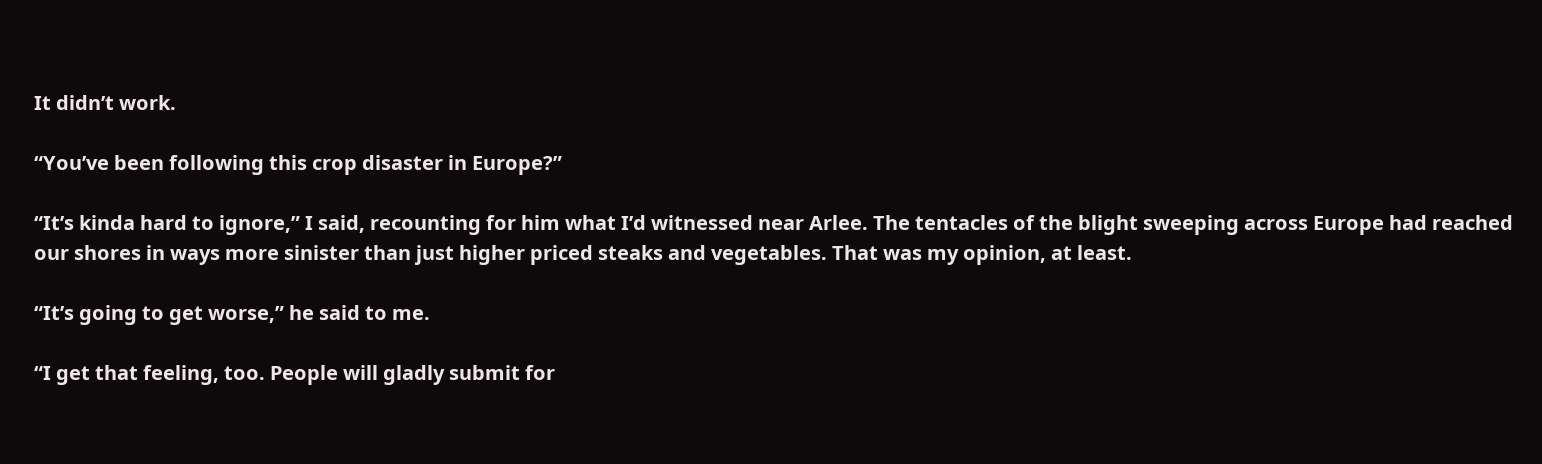It didn’t work.

“You’ve been following this crop disaster in Europe?”

“It’s kinda hard to ignore,” I said, recounting for him what I’d witnessed near Arlee. The tentacles of the blight sweeping across Europe had reached our shores in ways more sinister than just higher priced steaks and vegetables. That was my opinion, at least.

“It’s going to get worse,” he said to me.

“I get that feeling, too. People will gladly submit for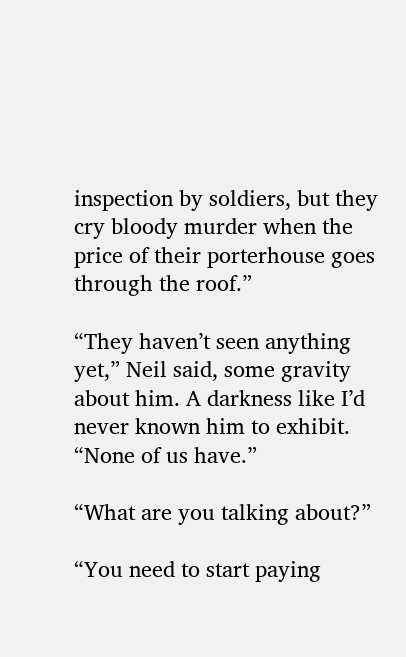inspection by soldiers, but they cry bloody murder when the price of their porterhouse goes through the roof.”

“They haven’t seen anything yet,” Neil said, some gravity about him. A darkness like I’d never known him to exhibit. “None of us have.”

“What are you talking about?”

“You need to start paying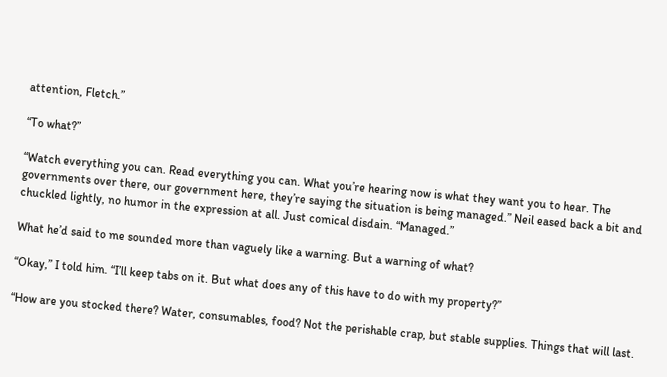attention, Fletch.”

“To what?”

“Watch everything you can. Read everything you can. What you’re hearing now is what they want you to hear. The governments over there, our government here, they’re saying the situation is being managed.” Neil eased back a bit and chuckled lightly, no humor in the expression at all. Just comical disdain. “Managed.”

What he’d said to me sounded more than vaguely like a warning. But a warning of what?

“Okay,” I told him. “I’ll keep tabs on it. But what does any of this have to do with my property?”

“How are you stocked there? Water, consumables, food? Not the perishable crap, but stable supplies. Things that will last.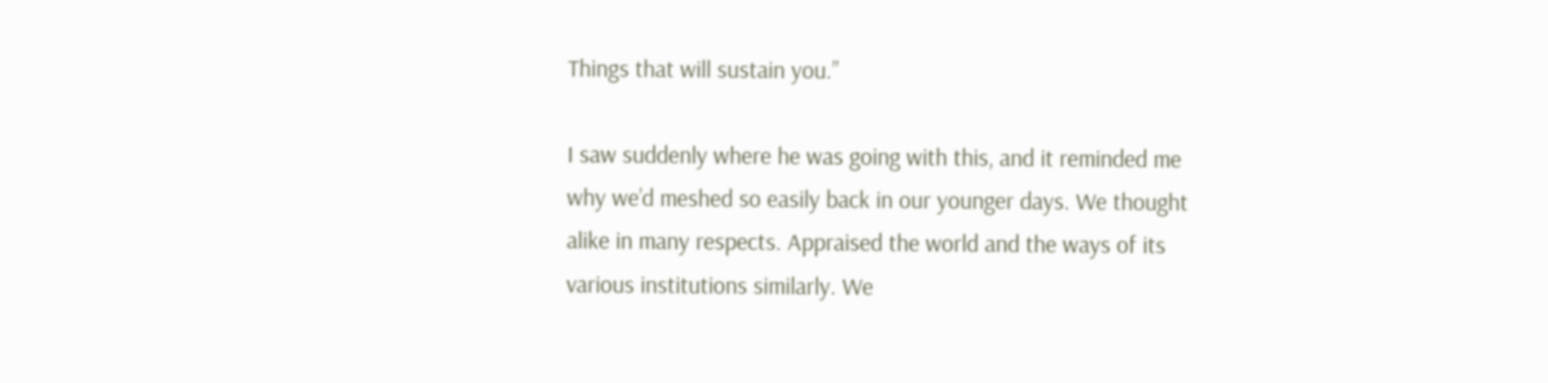Things that will sustain you.”

I saw suddenly where he was going with this, and it reminded me why we’d meshed so easily back in our younger days. We thought alike in many respects. Appraised the world and the ways of its various institutions similarly. We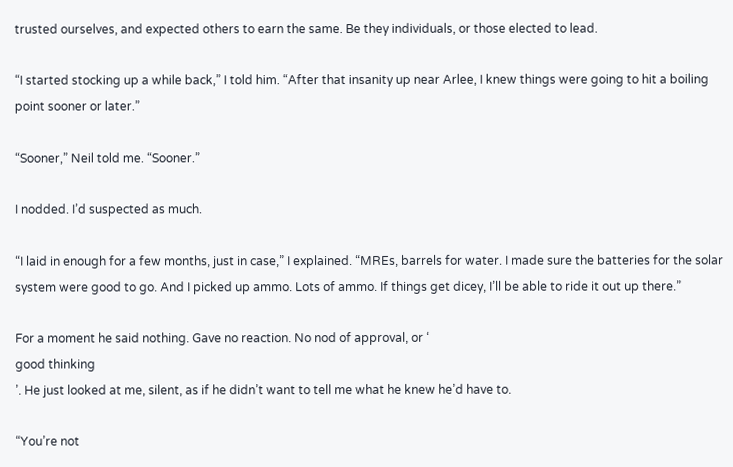trusted ourselves, and expected others to earn the same. Be they individuals, or those elected to lead.

“I started stocking up a while back,” I told him. “After that insanity up near Arlee, I knew things were going to hit a boiling point sooner or later.”

“Sooner,” Neil told me. “Sooner.”

I nodded. I’d suspected as much.

“I laid in enough for a few months, just in case,” I explained. “MREs, barrels for water. I made sure the batteries for the solar system were good to go. And I picked up ammo. Lots of ammo. If things get dicey, I’ll be able to ride it out up there.”

For a moment he said nothing. Gave no reaction. No nod of approval, or ‘
good thinking
’. He just looked at me, silent, as if he didn’t want to tell me what he knew he’d have to.

“You’re not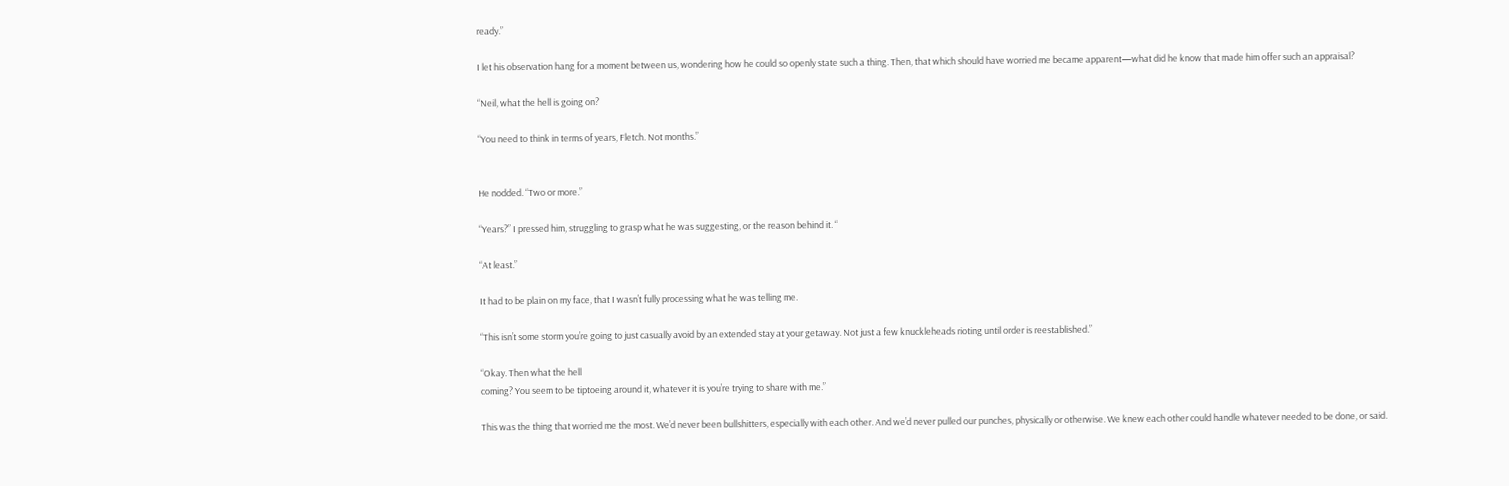ready.”

I let his observation hang for a moment between us, wondering how he could so openly state such a thing. Then, that which should have worried me became apparent—what did he know that made him offer such an appraisal?

“Neil, what the hell is going on?

“You need to think in terms of years, Fletch. Not months.”


He nodded. “Two or more.”

“Years?” I pressed him, struggling to grasp what he was suggesting, or the reason behind it. “

“At least.”

It had to be plain on my face, that I wasn’t fully processing what he was telling me.

“This isn’t some storm you’re going to just casually avoid by an extended stay at your getaway. Not just a few knuckleheads rioting until order is reestablished.”

“Okay. Then what the hell
coming? You seem to be tiptoeing around it, whatever it is you’re trying to share with me.”

This was the thing that worried me the most. We’d never been bullshitters, especially with each other. And we’d never pulled our punches, physically or otherwise. We knew each other could handle whatever needed to be done, or said.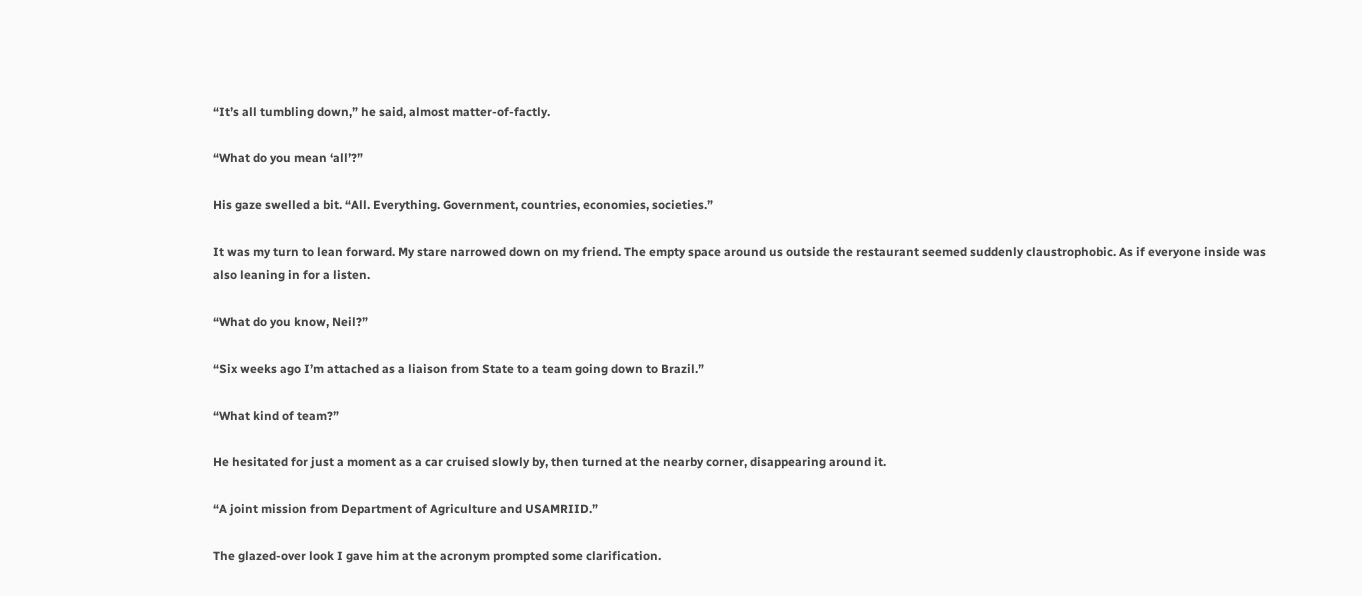“It’s all tumbling down,” he said, almost matter-of-factly.

“What do you mean ‘all’?”

His gaze swelled a bit. “All. Everything. Government, countries, economies, societies.”

It was my turn to lean forward. My stare narrowed down on my friend. The empty space around us outside the restaurant seemed suddenly claustrophobic. As if everyone inside was also leaning in for a listen.

“What do you know, Neil?”

“Six weeks ago I’m attached as a liaison from State to a team going down to Brazil.”

“What kind of team?”

He hesitated for just a moment as a car cruised slowly by, then turned at the nearby corner, disappearing around it.

“A joint mission from Department of Agriculture and USAMRIID.”

The glazed-over look I gave him at the acronym prompted some clarification.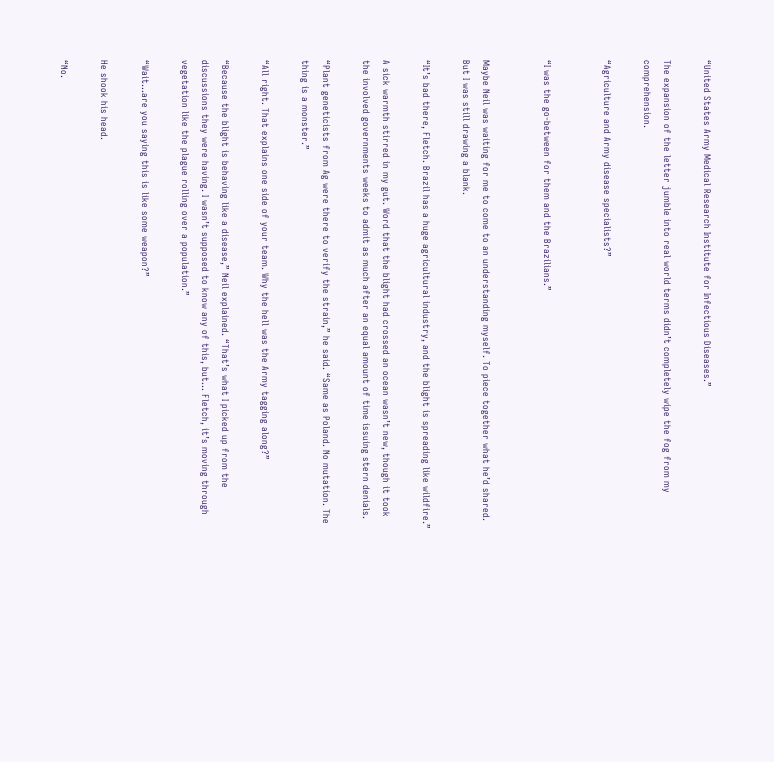“United States Army Medical Research Institute for Infectious Diseases.”

The expansion of the letter jumble into real world terms didn’t completely wipe the fog from my comprehension.

“Agriculture and Army disease specialists?”


“I was the go-between for them and the Brazilians.”


Maybe Neil was waiting for me to come to an understanding myself. To piece together what he’d shared. But I was still drawing a blank.

“It’s bad there, Fletch. Brazil has a huge agricultural industry, and the blight is spreading like wildfire.”

A sick warmth stirred in my gut. Word that the blight had crossed an ocean wasn’t new, though it took the involved governments weeks to admit as much after an equal amount of time issuing stern denials.

“Plant geneticists from Ag were there to verify the strain,” he said. “Same as Poland. No mutation. The thing is a monster.”

“All right. That explains one side of your team. Why the hell was the Army tagging along?”

“Because the blight is behaving like a disease,” Neil explained. “That’s what I picked up from the discussions they were having. I wasn’t supposed to know any of this, but... Fletch, it’s moving through vegetation like the plague rolling over a population.”

“Wait...are you saying this is like some weapon?”

He shook his head.

“No.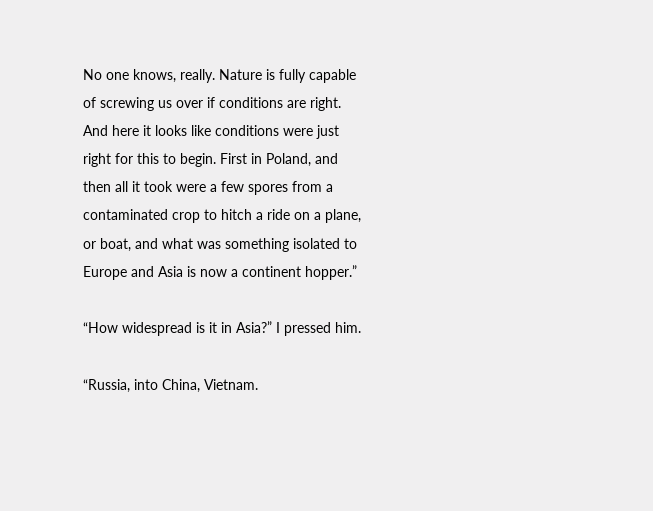No one knows, really. Nature is fully capable of screwing us over if conditions are right. And here it looks like conditions were just right for this to begin. First in Poland, and then all it took were a few spores from a contaminated crop to hitch a ride on a plane, or boat, and what was something isolated to Europe and Asia is now a continent hopper.”

“How widespread is it in Asia?” I pressed him.

“Russia, into China, Vietnam.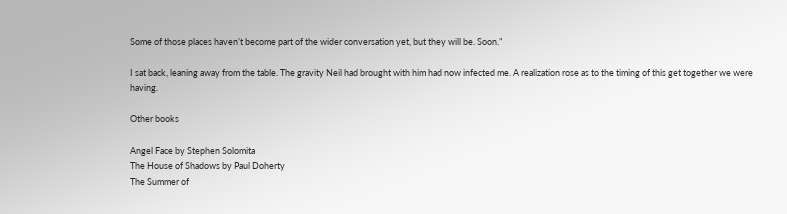Some of those places haven’t become part of the wider conversation yet, but they will be. Soon.”

I sat back, leaning away from the table. The gravity Neil had brought with him had now infected me. A realization rose as to the timing of this get together we were having.

Other books

Angel Face by Stephen Solomita
The House of Shadows by Paul Doherty
The Summer of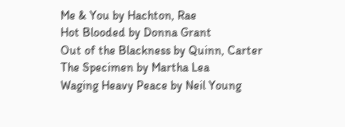Me & You by Hachton, Rae
Hot Blooded by Donna Grant
Out of the Blackness by Quinn, Carter
The Specimen by Martha Lea
Waging Heavy Peace by Neil Young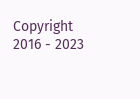Copyright 2016 - 2023